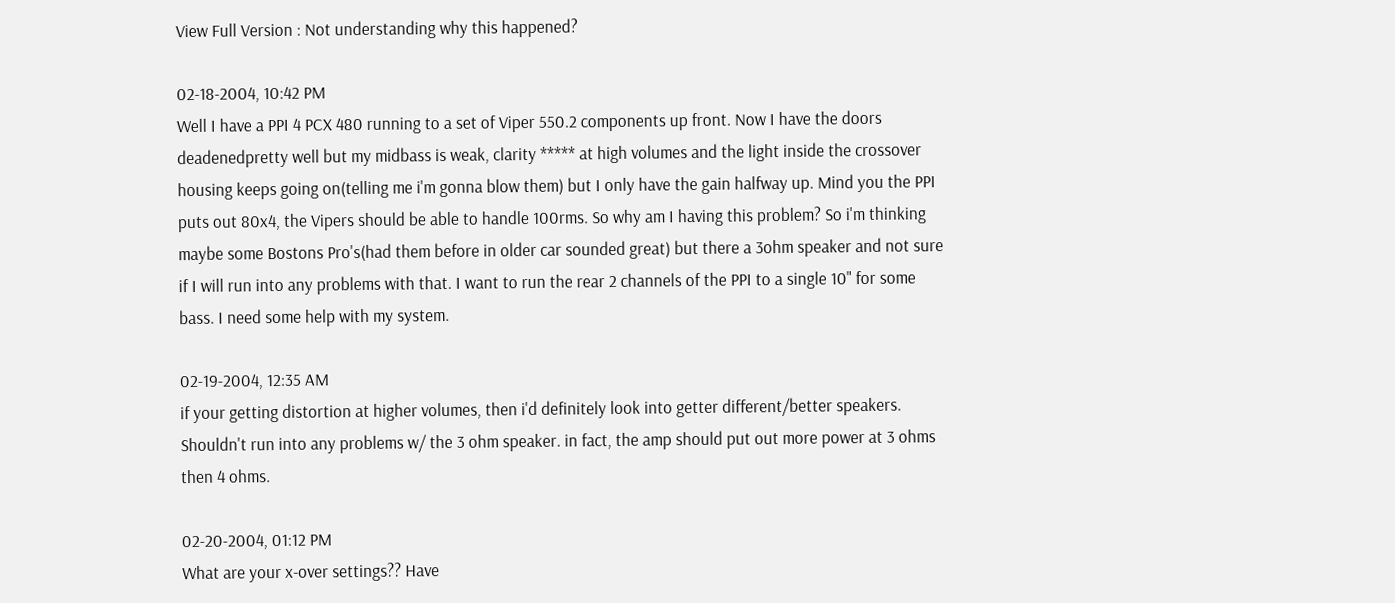View Full Version : Not understanding why this happened?

02-18-2004, 10:42 PM
Well I have a PPI 4 PCX 480 running to a set of Viper 550.2 components up front. Now I have the doors deadenedpretty well but my midbass is weak, clarity ***** at high volumes and the light inside the crossover housing keeps going on(telling me i'm gonna blow them) but I only have the gain halfway up. Mind you the PPI puts out 80x4, the Vipers should be able to handle 100rms. So why am I having this problem? So i'm thinking maybe some Bostons Pro's(had them before in older car sounded great) but there a 3ohm speaker and not sure if I will run into any problems with that. I want to run the rear 2 channels of the PPI to a single 10" for some bass. I need some help with my system.

02-19-2004, 12:35 AM
if your getting distortion at higher volumes, then i'd definitely look into getter different/better speakers. Shouldn't run into any problems w/ the 3 ohm speaker. in fact, the amp should put out more power at 3 ohms then 4 ohms.

02-20-2004, 01:12 PM
What are your x-over settings?? Have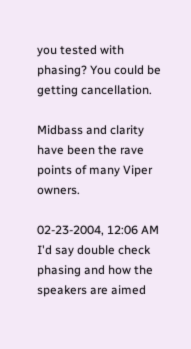you tested with phasing? You could be getting cancellation.

Midbass and clarity have been the rave points of many Viper owners.

02-23-2004, 12:06 AM
I'd say double check phasing and how the speakers are aimed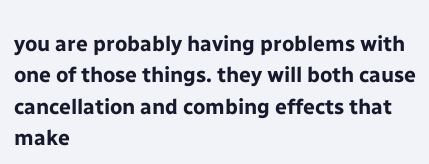you are probably having problems with one of those things. they will both cause cancellation and combing effects that make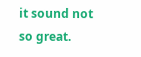it sound not so great.